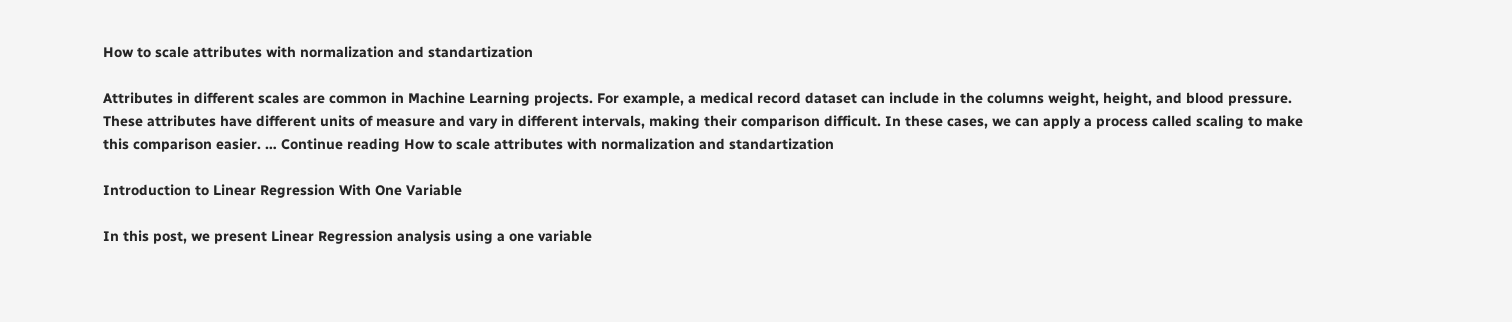How to scale attributes with normalization and standartization

Attributes in different scales are common in Machine Learning projects. For example, a medical record dataset can include in the columns weight, height, and blood pressure. These attributes have different units of measure and vary in different intervals, making their comparison difficult. In these cases, we can apply a process called scaling to make this comparison easier. … Continue reading How to scale attributes with normalization and standartization

Introduction to Linear Regression With One Variable

In this post, we present Linear Regression analysis using a one variable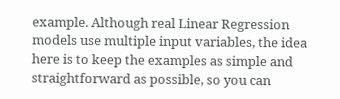example. Although real Linear Regression models use multiple input variables, the idea here is to keep the examples as simple and straightforward as possible, so you can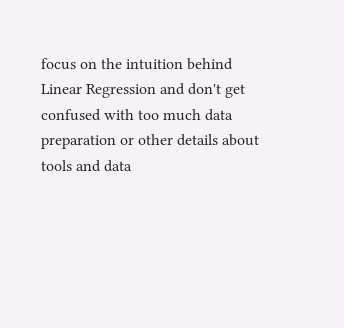focus on the intuition behind Linear Regression and don't get confused with too much data preparation or other details about tools and data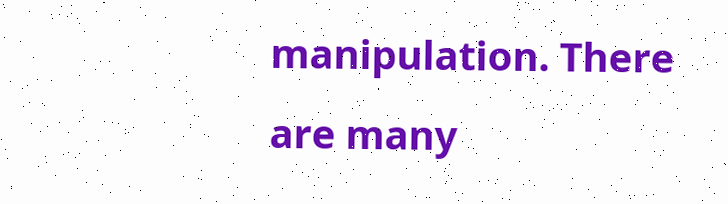manipulation. There are many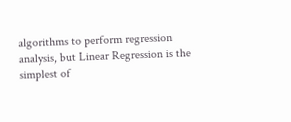algorithms to perform regression analysis, but Linear Regression is the simplest of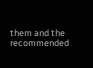them and the recommended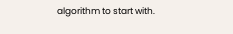algorithm to start with.